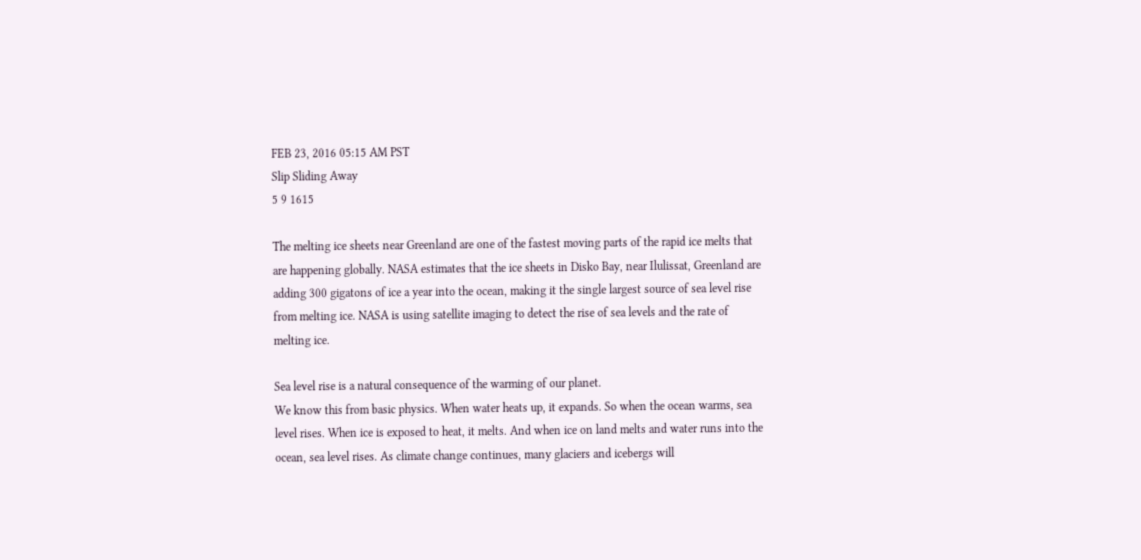FEB 23, 2016 05:15 AM PST
Slip Sliding Away
5 9 1615

The melting ice sheets near Greenland are one of the fastest moving parts of the rapid ice melts that are happening globally. NASA estimates that the ice sheets in Disko Bay, near Ilulissat, Greenland are adding 300 gigatons of ice a year into the ocean, making it the single largest source of sea level rise from melting ice. NASA is using satellite imaging to detect the rise of sea levels and the rate of melting ice.

Sea level rise is a natural consequence of the warming of our planet.
We know this from basic physics. When water heats up, it expands. So when the ocean warms, sea level rises. When ice is exposed to heat, it melts. And when ice on land melts and water runs into the ocean, sea level rises. As climate change continues, many glaciers and icebergs will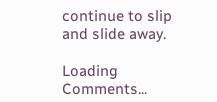continue to slip and slide away.

Loading Comments...